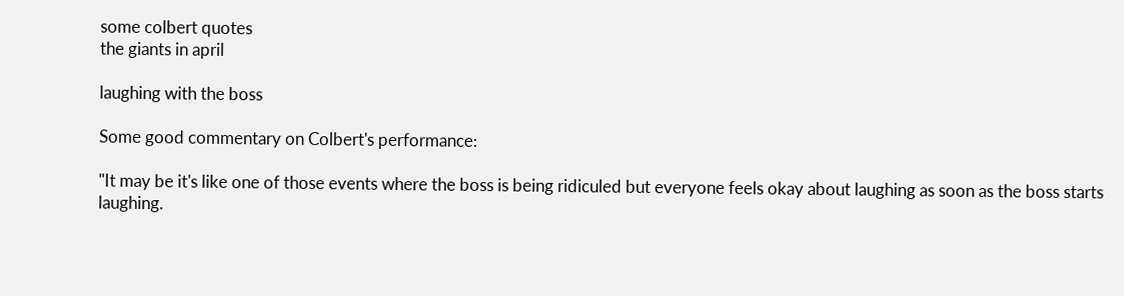some colbert quotes
the giants in april

laughing with the boss

Some good commentary on Colbert's performance:

"It may be it's like one of those events where the boss is being ridiculed but everyone feels okay about laughing as soon as the boss starts laughing.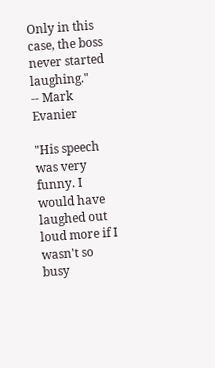Only in this case, the boss never started laughing."
-- Mark Evanier

"His speech was very funny. I would have laughed out loud more if I wasn't so busy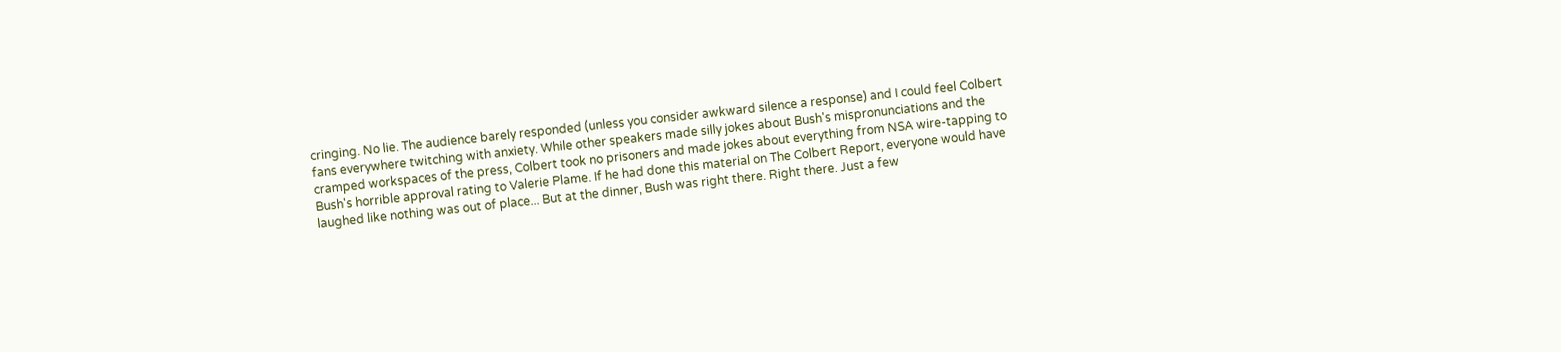cringing. No lie. The audience barely responded (unless you consider awkward silence a response) and I could feel Colbert fans everywhere twitching with anxiety. While other speakers made silly jokes about Bush's mispronunciations and the cramped workspaces of the press, Colbert took no prisoners and made jokes about everything from NSA wire-tapping to Bush's horrible approval rating to Valerie Plame. If he had done this material on The Colbert Report, everyone would have laughed like nothing was out of place... But at the dinner, Bush was right there. Right there. Just a few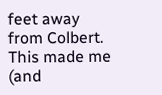feet away from Colbert. This made me (and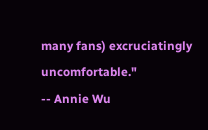many fans) excruciatingly uncomfortable."
-- Annie Wu